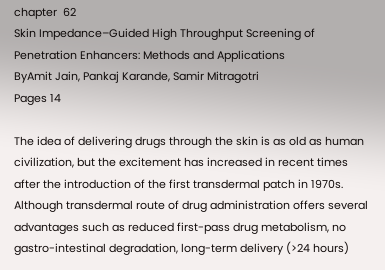chapter  62
Skin Impedance–Guided High Throughput Screening of Penetration Enhancers: Methods and Applications
ByAmit Jain, Pankaj Karande, Samir Mitragotri
Pages 14

The idea of delivering drugs through the skin is as old as human civilization, but the excitement has increased in recent times after the introduction of the first transdermal patch in 1970s. Although transdermal route of drug administration offers several advantages such as reduced first-pass drug metabolism, no gastro-intestinal degradation, long-term delivery (>24 hours)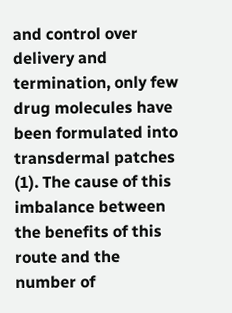and control over delivery and termination, only few drug molecules have been formulated into transdermal patches (1). The cause of this imbalance between the benefits of this route and the number of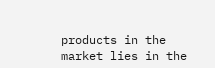products in the market lies in the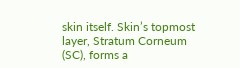skin itself. Skin’s topmost layer, Stratum Corneum (SC), forms a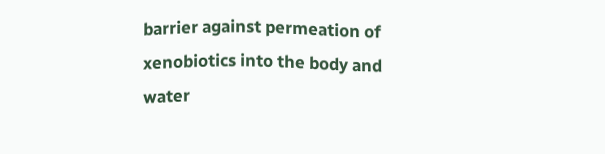barrier against permeation of xenobiotics into the body and water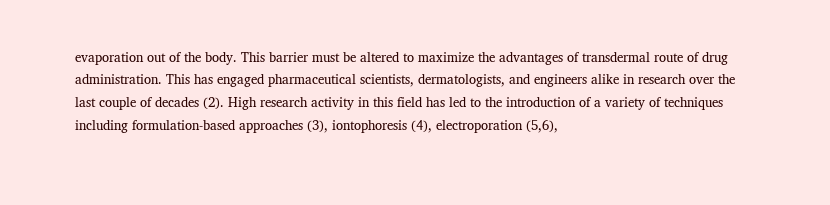evaporation out of the body. This barrier must be altered to maximize the advantages of transdermal route of drug administration. This has engaged pharmaceutical scientists, dermatologists, and engineers alike in research over the last couple of decades (2). High research activity in this field has led to the introduction of a variety of techniques including formulation-based approaches (3), iontophoresis (4), electroporation (5,6),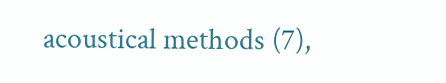acoustical methods (7),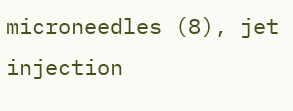microneedles (8), jet injection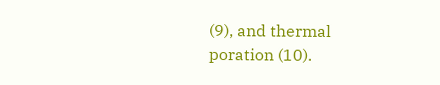(9), and thermal poration (10).